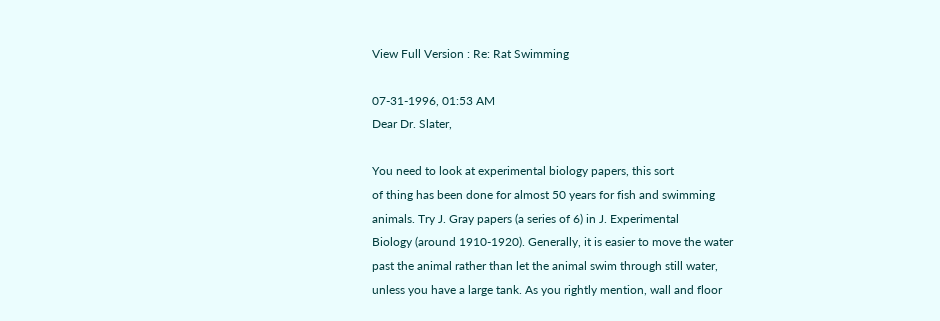View Full Version : Re: Rat Swimming

07-31-1996, 01:53 AM
Dear Dr. Slater,

You need to look at experimental biology papers, this sort
of thing has been done for almost 50 years for fish and swimming
animals. Try J. Gray papers (a series of 6) in J. Experimental
Biology (around 1910-1920). Generally, it is easier to move the water
past the animal rather than let the animal swim through still water,
unless you have a large tank. As you rightly mention, wall and floor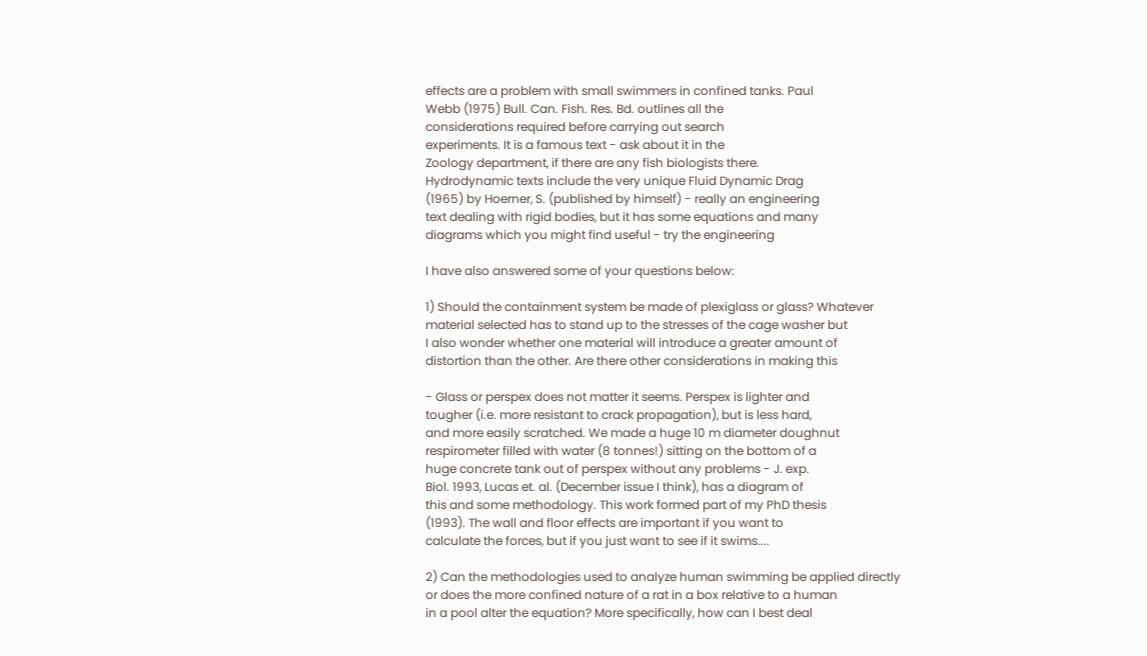effects are a problem with small swimmers in confined tanks. Paul
Webb (1975) Bull. Can. Fish. Res. Bd. outlines all the
considerations required before carrying out search
experiments. It is a famous text - ask about it in the
Zoology department, if there are any fish biologists there.
Hydrodynamic texts include the very unique Fluid Dynamic Drag
(1965) by Hoerner, S. (published by himself) - really an engineering
text dealing with rigid bodies, but it has some equations and many
diagrams which you might find useful - try the engineering

I have also answered some of your questions below:

1) Should the containment system be made of plexiglass or glass? Whatever
material selected has to stand up to the stresses of the cage washer but
I also wonder whether one material will introduce a greater amount of
distortion than the other. Are there other considerations in making this

- Glass or perspex does not matter it seems. Perspex is lighter and
tougher (i.e. more resistant to crack propagation), but is less hard,
and more easily scratched. We made a huge 10 m diameter doughnut
respirometer filled with water (8 tonnes!) sitting on the bottom of a
huge concrete tank out of perspex without any problems - J. exp.
Biol. 1993, Lucas et. al. (December issue I think), has a diagram of
this and some methodology. This work formed part of my PhD thesis
(1993). The wall and floor effects are important if you want to
calculate the forces, but if you just want to see if it swims....

2) Can the methodologies used to analyze human swimming be applied directly
or does the more confined nature of a rat in a box relative to a human
in a pool alter the equation? More specifically, how can I best deal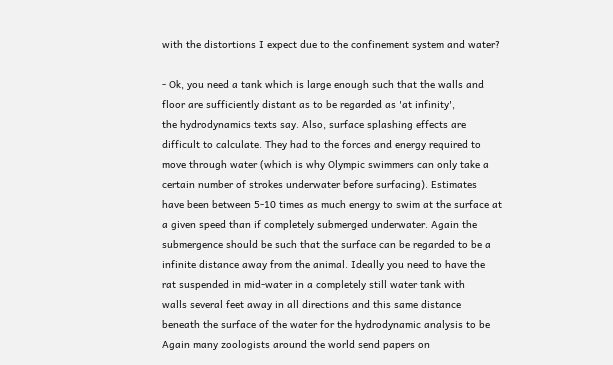with the distortions I expect due to the confinement system and water?

- Ok, you need a tank which is large enough such that the walls and
floor are sufficiently distant as to be regarded as 'at infinity',
the hydrodynamics texts say. Also, surface splashing effects are
difficult to calculate. They had to the forces and energy required to
move through water (which is why Olympic swimmers can only take a
certain number of strokes underwater before surfacing). Estimates
have been between 5-10 times as much energy to swim at the surface at
a given speed than if completely submerged underwater. Again the
submergence should be such that the surface can be regarded to be a
infinite distance away from the animal. Ideally you need to have the
rat suspended in mid-water in a completely still water tank with
walls several feet away in all directions and this same distance
beneath the surface of the water for the hydrodynamic analysis to be
Again many zoologists around the world send papers on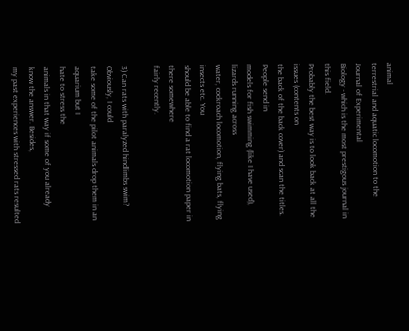animal
terrestrial and aquatic locomotion to the Journal of Experimental
Biology - which is the most prestigous journal in this field.
Probably the best way is to look back at all the issues (contents on
the back of the back cover) and scan the titles. People send in
models for fish swimming (like I have used), lizards running across
water, cockroach locomotion, flying bats, flying insects etc. You
should be able to find a rat locomotion paper in there somewhere
fairly recently.

3) Can rats with paralyzed hindlimbs swim? Obviously, I could
take some of the pilot animals drop them in an aquarium but I
hate to stress the
animals in that way if some of you already know the answer. Besides,
my past experiences with stressed rats resulted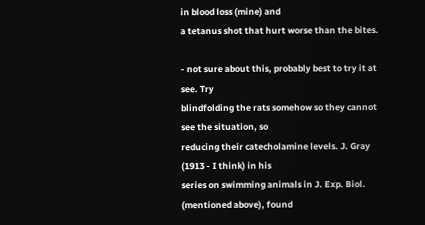in blood loss (mine) and
a tetanus shot that hurt worse than the bites.

- not sure about this, probably best to try it at see. Try
blindfolding the rats somehow so they cannot see the situation, so
reducing their catecholamine levels. J. Gray (1913 - I think) in his
series on swimming animals in J. Exp. Biol. (mentioned above), found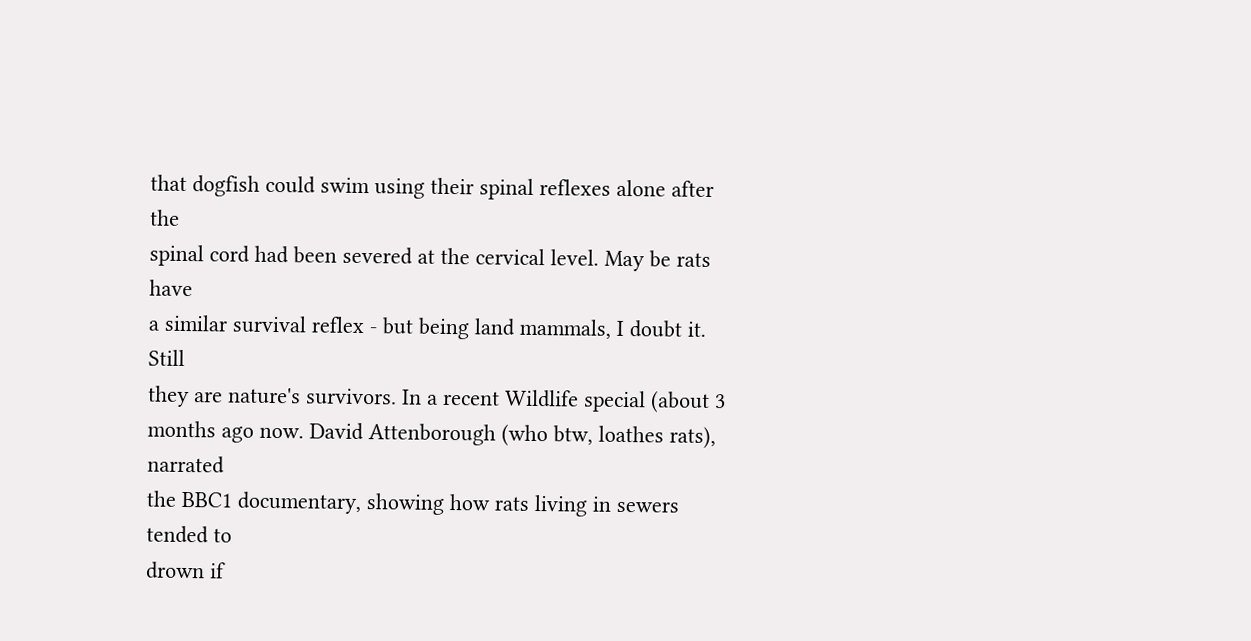that dogfish could swim using their spinal reflexes alone after the
spinal cord had been severed at the cervical level. May be rats have
a similar survival reflex - but being land mammals, I doubt it. Still
they are nature's survivors. In a recent Wildlife special (about 3
months ago now. David Attenborough (who btw, loathes rats), narrated
the BBC1 documentary, showing how rats living in sewers tended to
drown if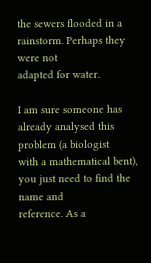the sewers flooded in a rainstorm. Perhaps they were not
adapted for water.

I am sure someone has already analysed this problem (a biologist
with a mathematical bent), you just need to find the name and
reference. As a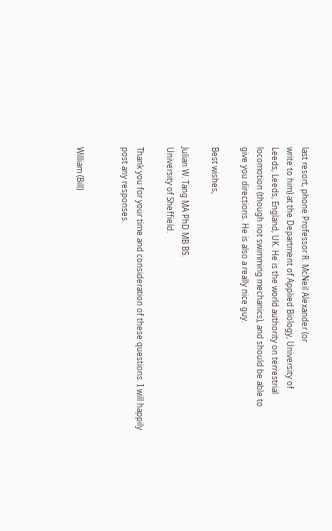last resort, phone Professor R. McNeil Alexander (or
write to him) at the Department of Applied Biology, University of
Leeds, Leeds, England, UK. He is the world authority on terrestrial
locomotion (though not swimming mechanics), and should be able to
give you directions. He is also a really nice guy.

Best wishes,

Julian W. Tang MA PhD MB BS.
University of Sheffield.

Thank you for your time and consideration of these questions. I will happily
post any responses.


William (Bill)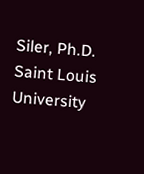Siler, Ph.D.
Saint Louis University